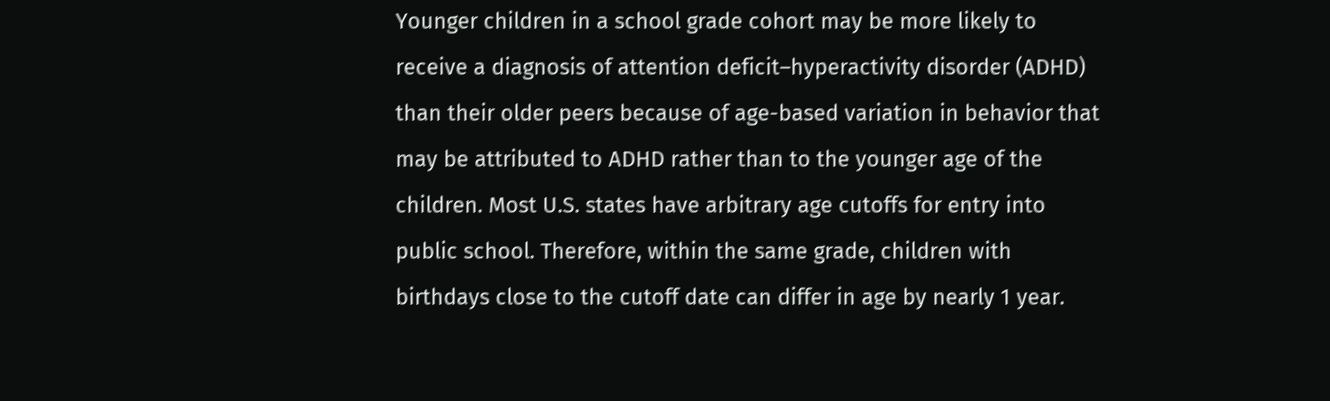Younger children in a school grade cohort may be more likely to receive a diagnosis of attention deficit–hyperactivity disorder (ADHD) than their older peers because of age-based variation in behavior that may be attributed to ADHD rather than to the younger age of the children. Most U.S. states have arbitrary age cutoffs for entry into public school. Therefore, within the same grade, children with birthdays close to the cutoff date can differ in age by nearly 1 year.